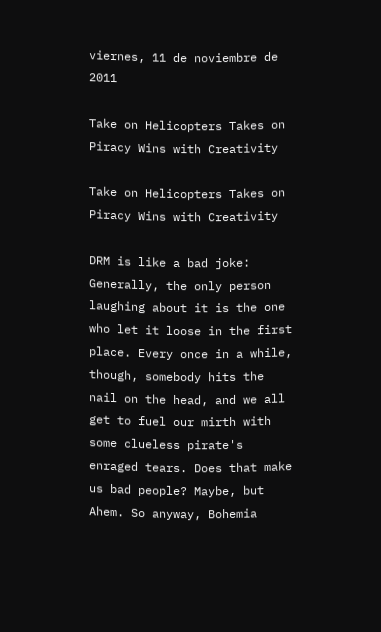viernes, 11 de noviembre de 2011

Take on Helicopters Takes on Piracy Wins with Creativity

Take on Helicopters Takes on Piracy Wins with Creativity

DRM is like a bad joke: Generally, the only person laughing about it is the one who let it loose in the first place. Every once in a while, though, somebody hits the nail on the head, and we all get to fuel our mirth with some clueless pirate's enraged tears. Does that make us bad people? Maybe, but Ahem. So anyway, Bohemia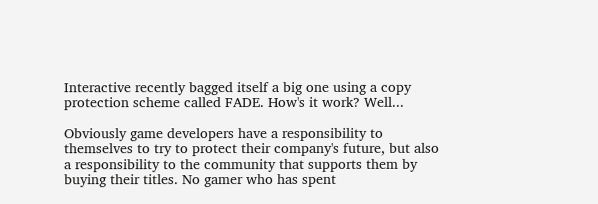Interactive recently bagged itself a big one using a copy protection scheme called FADE. How's it work? Well...

Obviously game developers have a responsibility to themselves to try to protect their company's future, but also a responsibility to the community that supports them by buying their titles. No gamer who has spent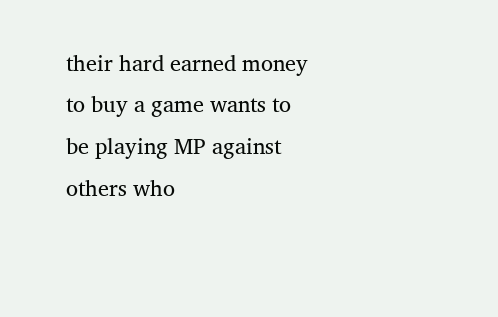their hard earned money to buy a game wants to be playing MP against others who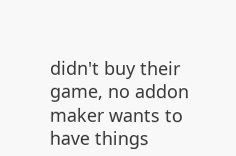didn't buy their game, no addon maker wants to have things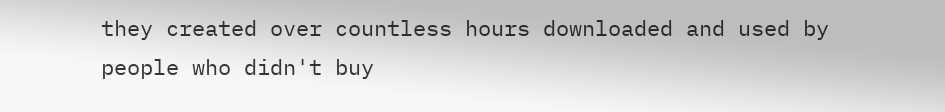they created over countless hours downloaded and used by people who didn't buy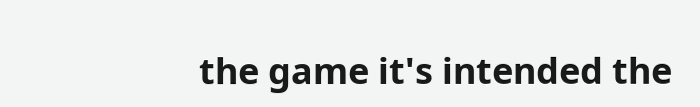the game it's intended the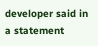developer said in a statement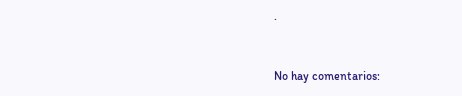.


No hay comentarios: